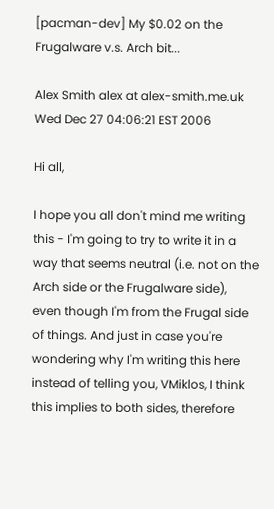[pacman-dev] My $0.02 on the Frugalware v.s. Arch bit...

Alex Smith alex at alex-smith.me.uk
Wed Dec 27 04:06:21 EST 2006

Hi all,

I hope you all don't mind me writing this - I'm going to try to write it in a
way that seems neutral (i.e. not on the Arch side or the Frugalware side),
even though I'm from the Frugal side of things. And just in case you're
wondering why I'm writing this here instead of telling you, VMiklos, I think
this implies to both sides, therefore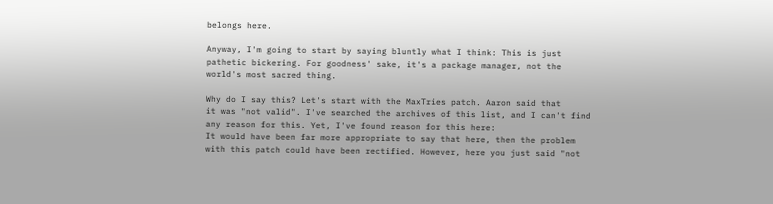belongs here.

Anyway, I'm going to start by saying bluntly what I think: This is just
pathetic bickering. For goodness' sake, it's a package manager, not the
world's most sacred thing.

Why do I say this? Let's start with the MaxTries patch. Aaron said that
it was "not valid". I've searched the archives of this list, and I can't find
any reason for this. Yet, I've found reason for this here:
It would have been far more appropriate to say that here, then the problem
with this patch could have been rectified. However, here you just said "not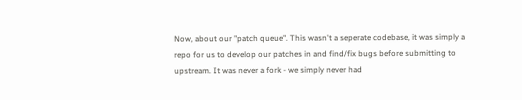Now, about our "patch queue". This wasn't a seperate codebase, it was simply a
repo for us to develop our patches in and find/fix bugs before submitting to
upstream. It was never a fork - we simply never had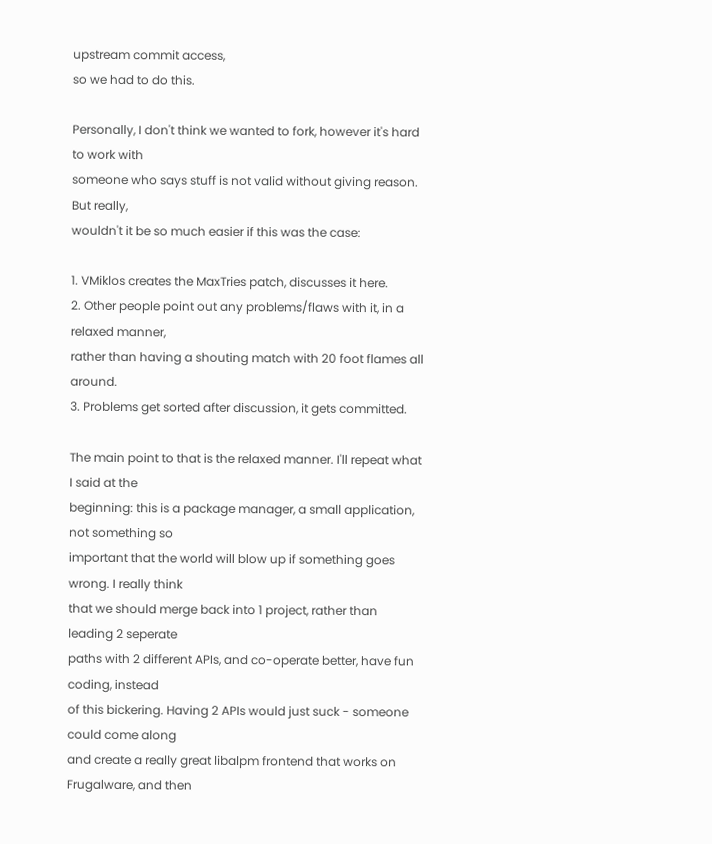upstream commit access,
so we had to do this.

Personally, I don't think we wanted to fork, however it's hard to work with
someone who says stuff is not valid without giving reason. But really,
wouldn't it be so much easier if this was the case:

1. VMiklos creates the MaxTries patch, discusses it here.
2. Other people point out any problems/flaws with it, in a relaxed manner,
rather than having a shouting match with 20 foot flames all around.
3. Problems get sorted after discussion, it gets committed.

The main point to that is the relaxed manner. I'll repeat what I said at the
beginning: this is a package manager, a small application, not something so
important that the world will blow up if something goes wrong. I really think
that we should merge back into 1 project, rather than leading 2 seperate
paths with 2 different APIs, and co-operate better, have fun coding, instead
of this bickering. Having 2 APIs would just suck - someone could come along
and create a really great libalpm frontend that works on Frugalware, and then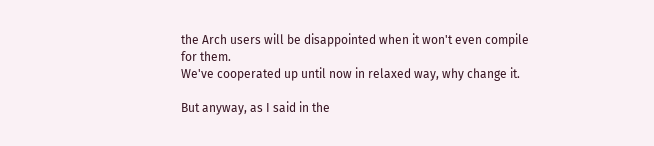the Arch users will be disappointed when it won't even compile for them.
We've cooperated up until now in relaxed way, why change it.

But anyway, as I said in the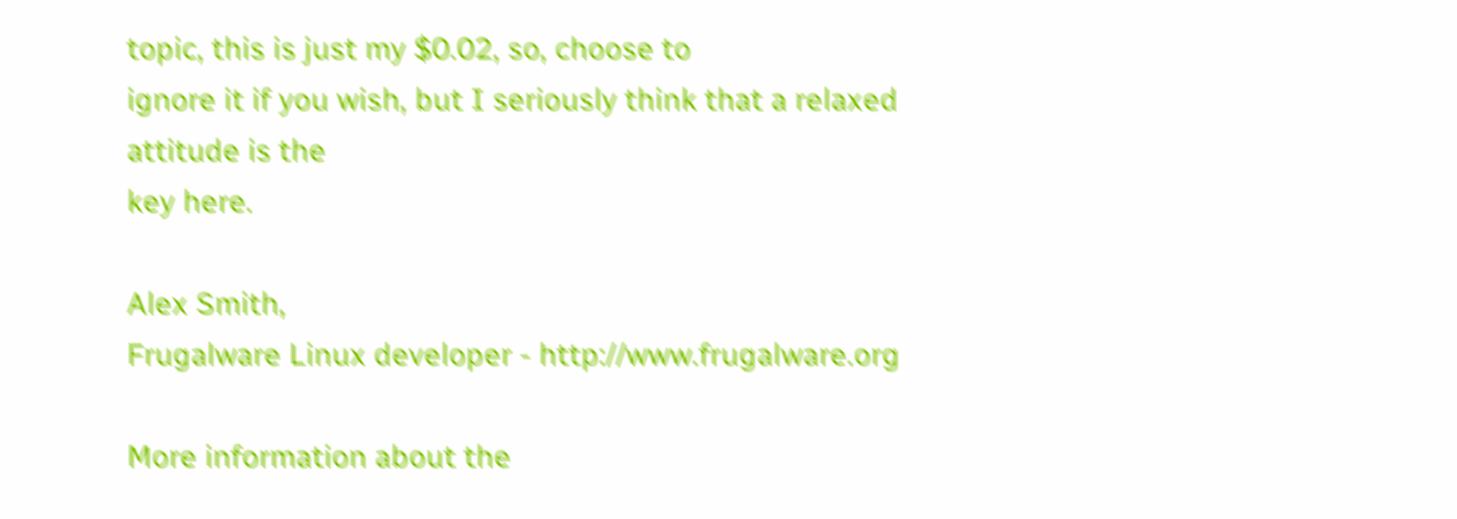topic, this is just my $0.02, so, choose to
ignore it if you wish, but I seriously think that a relaxed attitude is the
key here.

Alex Smith,
Frugalware Linux developer - http://www.frugalware.org

More information about the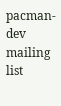pacman-dev mailing list